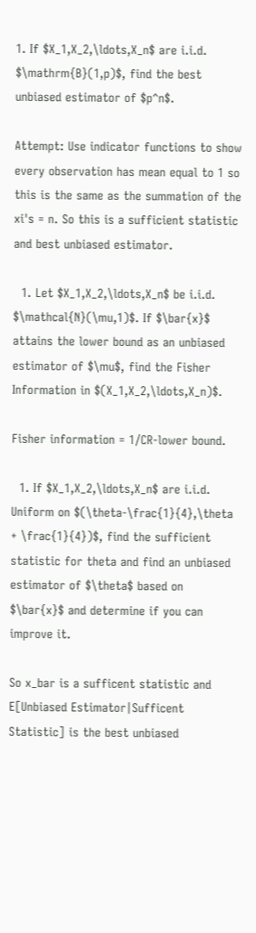1. If $X_1,X_2,\ldots,X_n$ are i.i.d. $\mathrm{B}(1,p)$, find the best unbiased estimator of $p^n$.

Attempt: Use indicator functions to show every observation has mean equal to 1 so this is the same as the summation of the xi's = n. So this is a sufficient statistic and best unbiased estimator.

  1. Let $X_1,X_2,\ldots,X_n$ be i.i.d. $\mathcal{N}(\mu,1)$. If $\bar{x}$ attains the lower bound as an unbiased estimator of $\mu$, find the Fisher Information in $(X_1,X_2,\ldots,X_n)$.

Fisher information = 1/CR-lower bound.

  1. If $X_1,X_2,\ldots,X_n$ are i.i.d. Uniform on $(\theta-\frac{1}{4},\theta + \frac{1}{4})$, find the sufficient statistic for theta and find an unbiased estimator of $\theta$ based on $\bar{x}$ and determine if you can improve it.

So x_bar is a sufficent statistic and E[Unbiased Estimator|Sufficent Statistic] is the best unbiased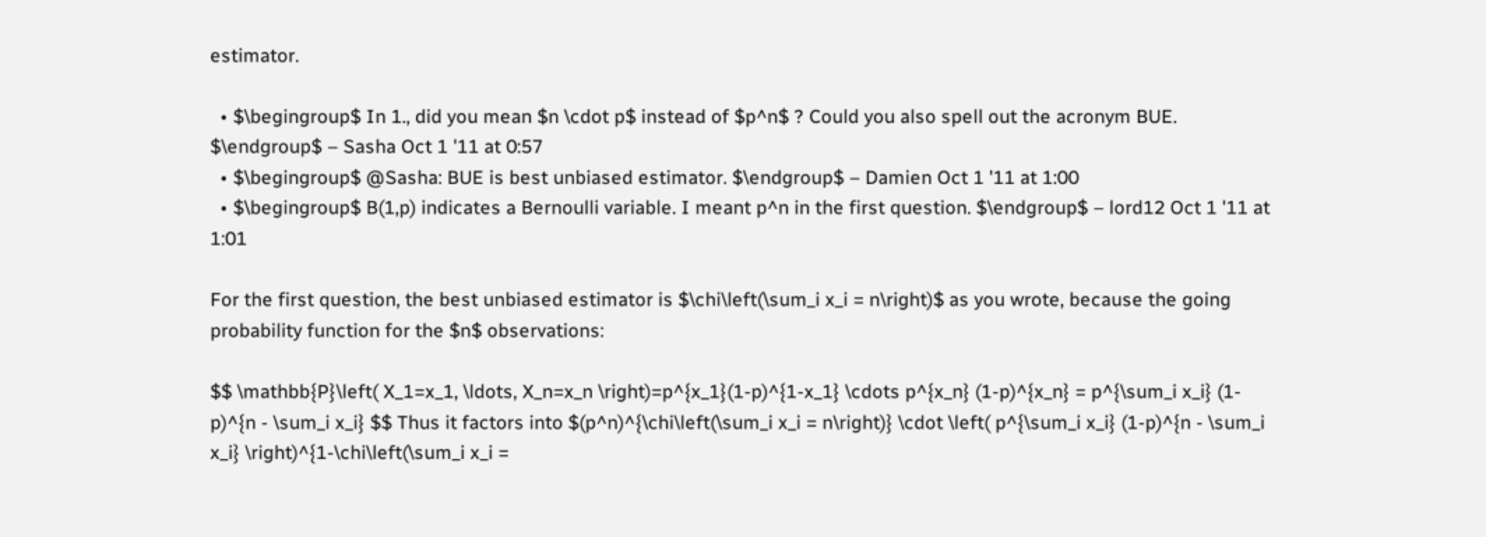estimator.

  • $\begingroup$ In 1., did you mean $n \cdot p$ instead of $p^n$ ? Could you also spell out the acronym BUE. $\endgroup$ – Sasha Oct 1 '11 at 0:57
  • $\begingroup$ @Sasha: BUE is best unbiased estimator. $\endgroup$ – Damien Oct 1 '11 at 1:00
  • $\begingroup$ B(1,p) indicates a Bernoulli variable. I meant p^n in the first question. $\endgroup$ – lord12 Oct 1 '11 at 1:01

For the first question, the best unbiased estimator is $\chi\left(\sum_i x_i = n\right)$ as you wrote, because the going probability function for the $n$ observations:

$$ \mathbb{P}\left( X_1=x_1, \ldots, X_n=x_n \right)=p^{x_1}(1-p)^{1-x_1} \cdots p^{x_n} (1-p)^{x_n} = p^{\sum_i x_i} (1-p)^{n - \sum_i x_i} $$ Thus it factors into $(p^n)^{\chi\left(\sum_i x_i = n\right)} \cdot \left( p^{\sum_i x_i} (1-p)^{n - \sum_i x_i} \right)^{1-\chi\left(\sum_i x_i =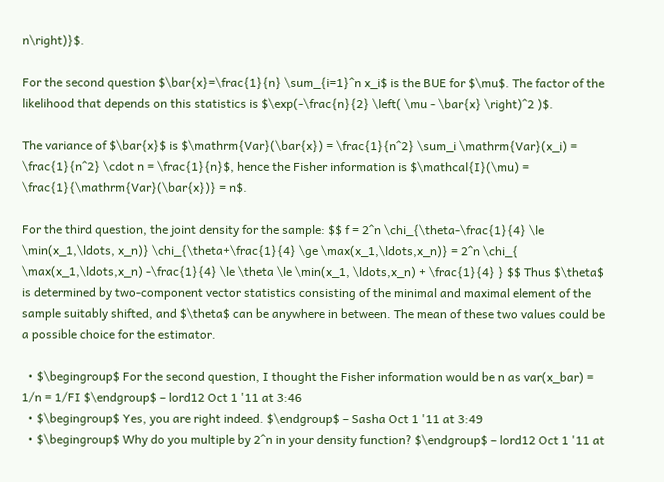n\right)}$.

For the second question $\bar{x}=\frac{1}{n} \sum_{i=1}^n x_i$ is the BUE for $\mu$. The factor of the likelihood that depends on this statistics is $\exp(-\frac{n}{2} \left( \mu - \bar{x} \right)^2 )$.

The variance of $\bar{x}$ is $\mathrm{Var}(\bar{x}) = \frac{1}{n^2} \sum_i \mathrm{Var}(x_i) = \frac{1}{n^2} \cdot n = \frac{1}{n}$, hence the Fisher information is $\mathcal{I}(\mu) = \frac{1}{\mathrm{Var}(\bar{x})} = n$.

For the third question, the joint density for the sample: $$ f = 2^n \chi_{\theta-\frac{1}{4} \le \min(x_1,\ldots, x_n)} \chi_{\theta+\frac{1}{4} \ge \max(x_1,\ldots,x_n)} = 2^n \chi_{ \max(x_1,\ldots,x_n) -\frac{1}{4} \le \theta \le \min(x_1, \ldots,x_n) + \frac{1}{4} } $$ Thus $\theta$ is determined by two-component vector statistics consisting of the minimal and maximal element of the sample suitably shifted, and $\theta$ can be anywhere in between. The mean of these two values could be a possible choice for the estimator.

  • $\begingroup$ For the second question, I thought the Fisher information would be n as var(x_bar) = 1/n = 1/FI $\endgroup$ – lord12 Oct 1 '11 at 3:46
  • $\begingroup$ Yes, you are right indeed. $\endgroup$ – Sasha Oct 1 '11 at 3:49
  • $\begingroup$ Why do you multiple by 2^n in your density function? $\endgroup$ – lord12 Oct 1 '11 at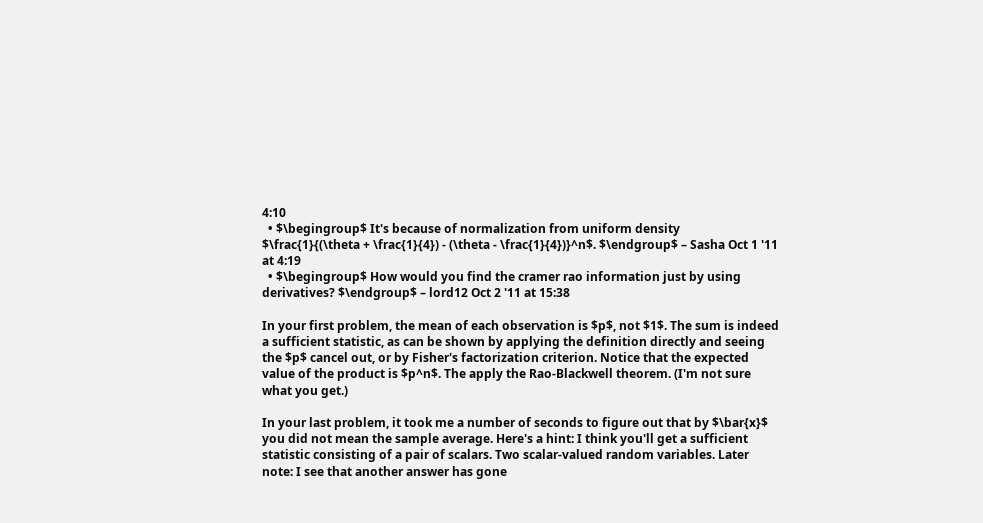4:10
  • $\begingroup$ It's because of normalization from uniform density $\frac{1}{(\theta + \frac{1}{4}) - (\theta - \frac{1}{4})}^n$. $\endgroup$ – Sasha Oct 1 '11 at 4:19
  • $\begingroup$ How would you find the cramer rao information just by using derivatives? $\endgroup$ – lord12 Oct 2 '11 at 15:38

In your first problem, the mean of each observation is $p$, not $1$. The sum is indeed a sufficient statistic, as can be shown by applying the definition directly and seeing the $p$ cancel out, or by Fisher's factorization criterion. Notice that the expected value of the product is $p^n$. The apply the Rao-Blackwell theorem. (I'm not sure what you get.)

In your last problem, it took me a number of seconds to figure out that by $\bar{x}$ you did not mean the sample average. Here's a hint: I think you'll get a sufficient statistic consisting of a pair of scalars. Two scalar-valued random variables. Later note: I see that another answer has gone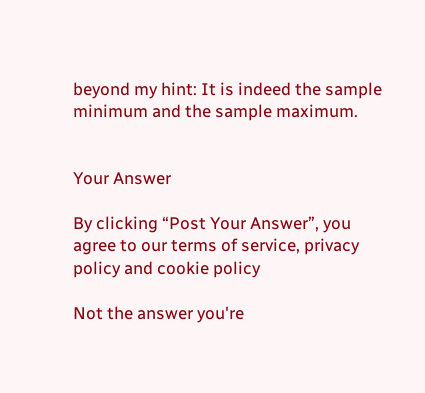beyond my hint: It is indeed the sample minimum and the sample maximum.


Your Answer

By clicking “Post Your Answer”, you agree to our terms of service, privacy policy and cookie policy

Not the answer you're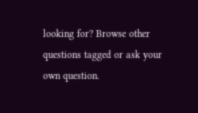looking for? Browse other questions tagged or ask your own question.